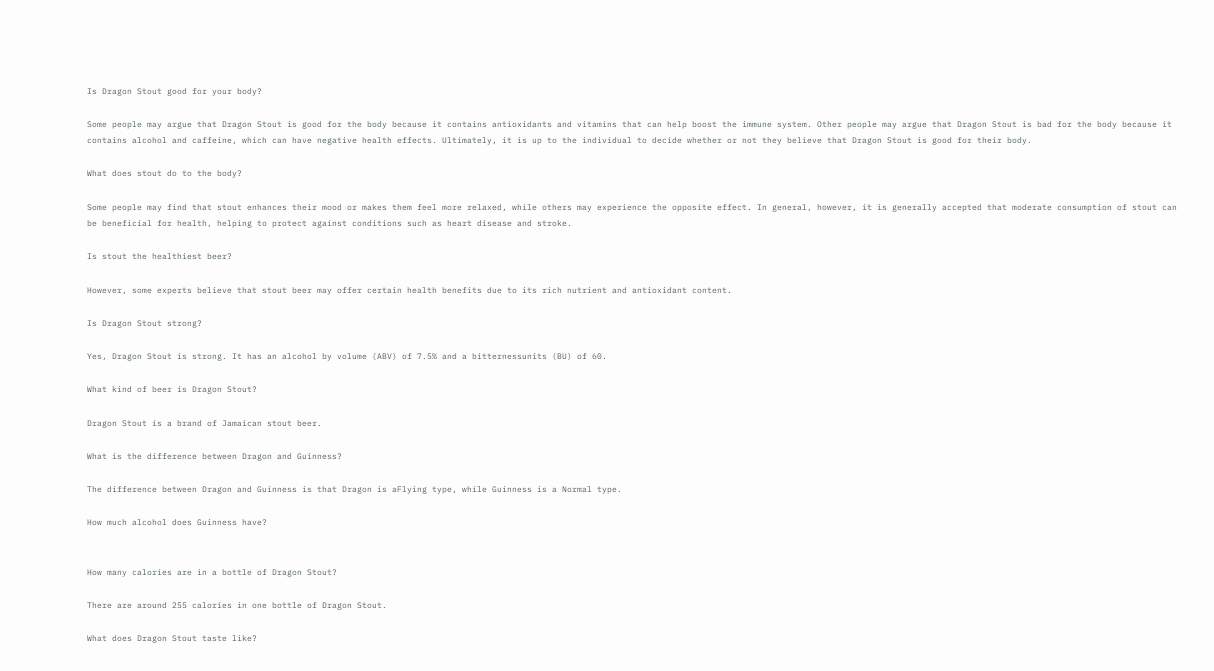Is Dragon Stout good for your body?

Some people may argue that Dragon Stout is good for the body because it contains antioxidants and vitamins that can help boost the immune system. Other people may argue that Dragon Stout is bad for the body because it contains alcohol and caffeine, which can have negative health effects. Ultimately, it is up to the individual to decide whether or not they believe that Dragon Stout is good for their body.

What does stout do to the body?

Some people may find that stout enhances their mood or makes them feel more relaxed, while others may experience the opposite effect. In general, however, it is generally accepted that moderate consumption of stout can be beneficial for health, helping to protect against conditions such as heart disease and stroke.

Is stout the healthiest beer?

However, some experts believe that stout beer may offer certain health benefits due to its rich nutrient and antioxidant content.

Is Dragon Stout strong?

Yes, Dragon Stout is strong. It has an alcohol by volume (ABV) of 7.5% and a bitternessunits (BU) of 60.

What kind of beer is Dragon Stout?

Dragon Stout is a brand of Jamaican stout beer.

What is the difference between Dragon and Guinness?

The difference between Dragon and Guinness is that Dragon is aFlying type, while Guinness is a Normal type.

How much alcohol does Guinness have?


How many calories are in a bottle of Dragon Stout?

There are around 255 calories in one bottle of Dragon Stout.

What does Dragon Stout taste like?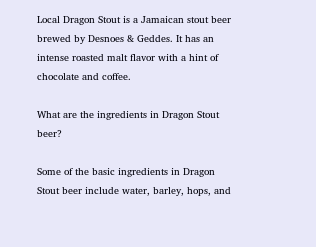Local Dragon Stout is a Jamaican stout beer brewed by Desnoes & Geddes. It has an intense roasted malt flavor with a hint of chocolate and coffee.

What are the ingredients in Dragon Stout beer?

Some of the basic ingredients in Dragon Stout beer include water, barley, hops, and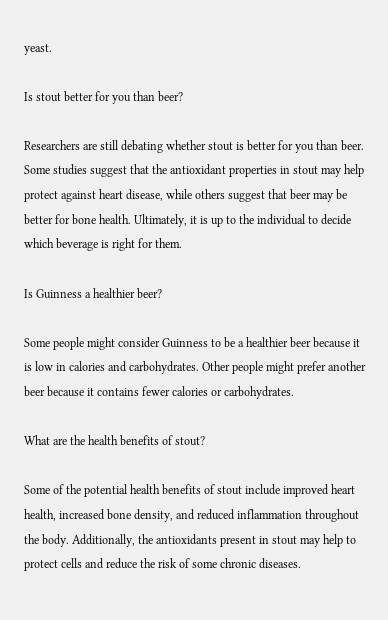yeast.

Is stout better for you than beer?

Researchers are still debating whether stout is better for you than beer. Some studies suggest that the antioxidant properties in stout may help protect against heart disease, while others suggest that beer may be better for bone health. Ultimately, it is up to the individual to decide which beverage is right for them.

Is Guinness a healthier beer?

Some people might consider Guinness to be a healthier beer because it is low in calories and carbohydrates. Other people might prefer another beer because it contains fewer calories or carbohydrates.

What are the health benefits of stout?

Some of the potential health benefits of stout include improved heart health, increased bone density, and reduced inflammation throughout the body. Additionally, the antioxidants present in stout may help to protect cells and reduce the risk of some chronic diseases.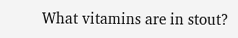What vitamins are in stout?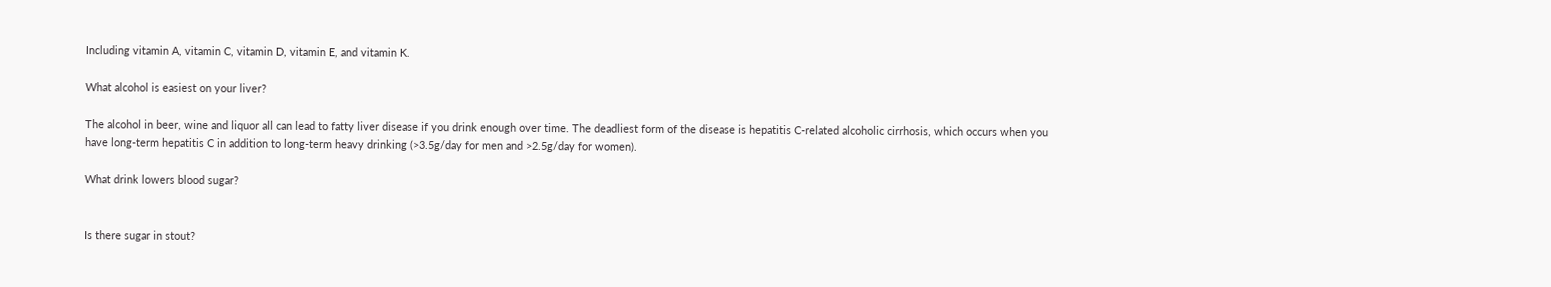Including vitamin A, vitamin C, vitamin D, vitamin E, and vitamin K.

What alcohol is easiest on your liver?

The alcohol in beer, wine and liquor all can lead to fatty liver disease if you drink enough over time. The deadliest form of the disease is hepatitis C-related alcoholic cirrhosis, which occurs when you have long-term hepatitis C in addition to long-term heavy drinking (>3.5g/day for men and >2.5g/day for women).

What drink lowers blood sugar?


Is there sugar in stout?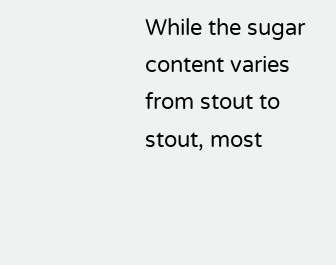While the sugar content varies from stout to stout, most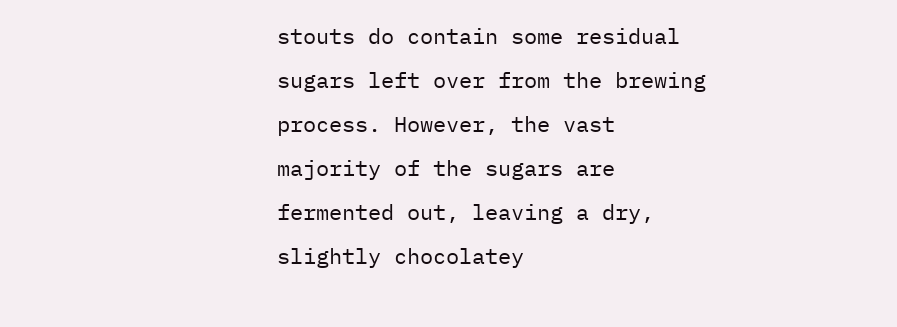stouts do contain some residual sugars left over from the brewing process. However, the vast majority of the sugars are fermented out, leaving a dry, slightly chocolatey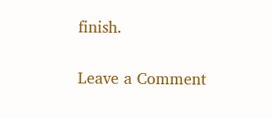finish.

Leave a Comment